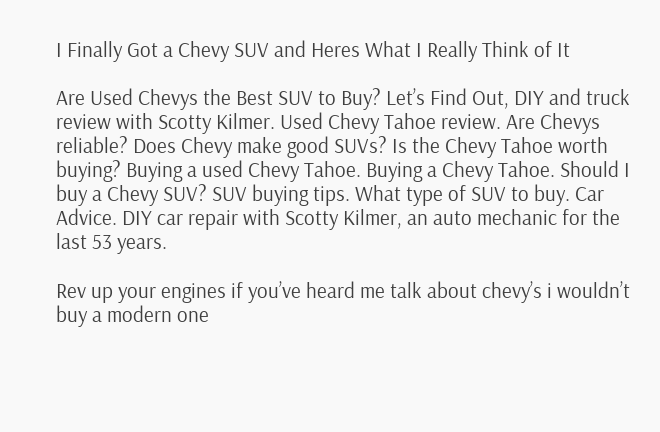I Finally Got a Chevy SUV and Heres What I Really Think of It

Are Used Chevys the Best SUV to Buy? Let’s Find Out, DIY and truck review with Scotty Kilmer. Used Chevy Tahoe review. Are Chevys reliable? Does Chevy make good SUVs? Is the Chevy Tahoe worth buying? Buying a used Chevy Tahoe. Buying a Chevy Tahoe. Should I buy a Chevy SUV? SUV buying tips. What type of SUV to buy. Car Advice. DIY car repair with Scotty Kilmer, an auto mechanic for the last 53 years.

Rev up your engines if you’ve heard me talk about chevy’s i wouldn’t buy a modern one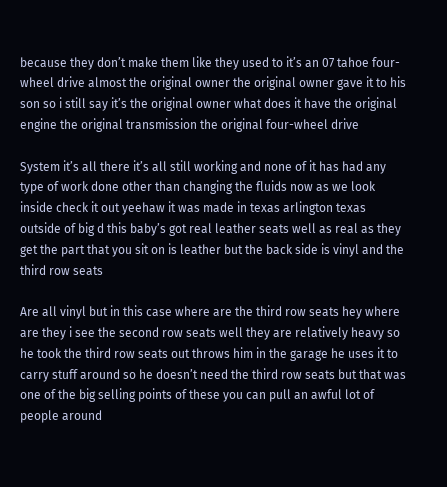because they don’t make them like they used to it’s an 07 tahoe four-wheel drive almost the original owner the original owner gave it to his son so i still say it’s the original owner what does it have the original engine the original transmission the original four-wheel drive

System it’s all there it’s all still working and none of it has had any type of work done other than changing the fluids now as we look inside check it out yeehaw it was made in texas arlington texas outside of big d this baby’s got real leather seats well as real as they get the part that you sit on is leather but the back side is vinyl and the third row seats

Are all vinyl but in this case where are the third row seats hey where are they i see the second row seats well they are relatively heavy so he took the third row seats out throws him in the garage he uses it to carry stuff around so he doesn’t need the third row seats but that was one of the big selling points of these you can pull an awful lot of people around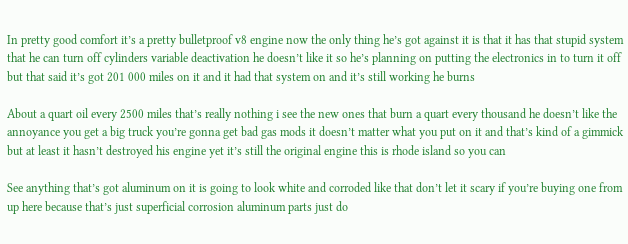In pretty good comfort it’s a pretty bulletproof v8 engine now the only thing he’s got against it is that it has that stupid system that he can turn off cylinders variable deactivation he doesn’t like it so he’s planning on putting the electronics in to turn it off but that said it’s got 201 000 miles on it and it had that system on and it’s still working he burns

About a quart oil every 2500 miles that’s really nothing i see the new ones that burn a quart every thousand he doesn’t like the annoyance you get a big truck you’re gonna get bad gas mods it doesn’t matter what you put on it and that’s kind of a gimmick but at least it hasn’t destroyed his engine yet it’s still the original engine this is rhode island so you can

See anything that’s got aluminum on it is going to look white and corroded like that don’t let it scary if you’re buying one from up here because that’s just superficial corrosion aluminum parts just do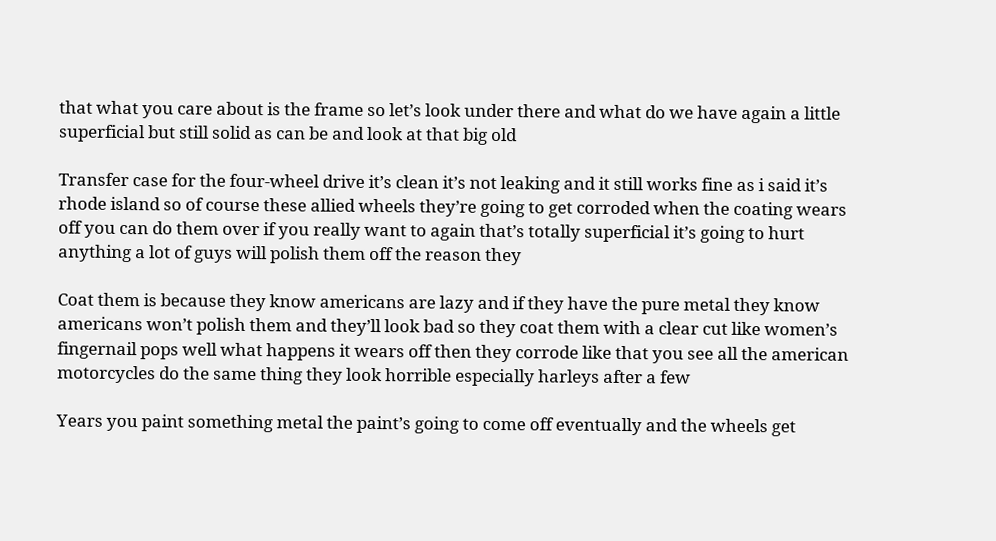that what you care about is the frame so let’s look under there and what do we have again a little superficial but still solid as can be and look at that big old

Transfer case for the four-wheel drive it’s clean it’s not leaking and it still works fine as i said it’s rhode island so of course these allied wheels they’re going to get corroded when the coating wears off you can do them over if you really want to again that’s totally superficial it’s going to hurt anything a lot of guys will polish them off the reason they

Coat them is because they know americans are lazy and if they have the pure metal they know americans won’t polish them and they’ll look bad so they coat them with a clear cut like women’s fingernail pops well what happens it wears off then they corrode like that you see all the american motorcycles do the same thing they look horrible especially harleys after a few

Years you paint something metal the paint’s going to come off eventually and the wheels get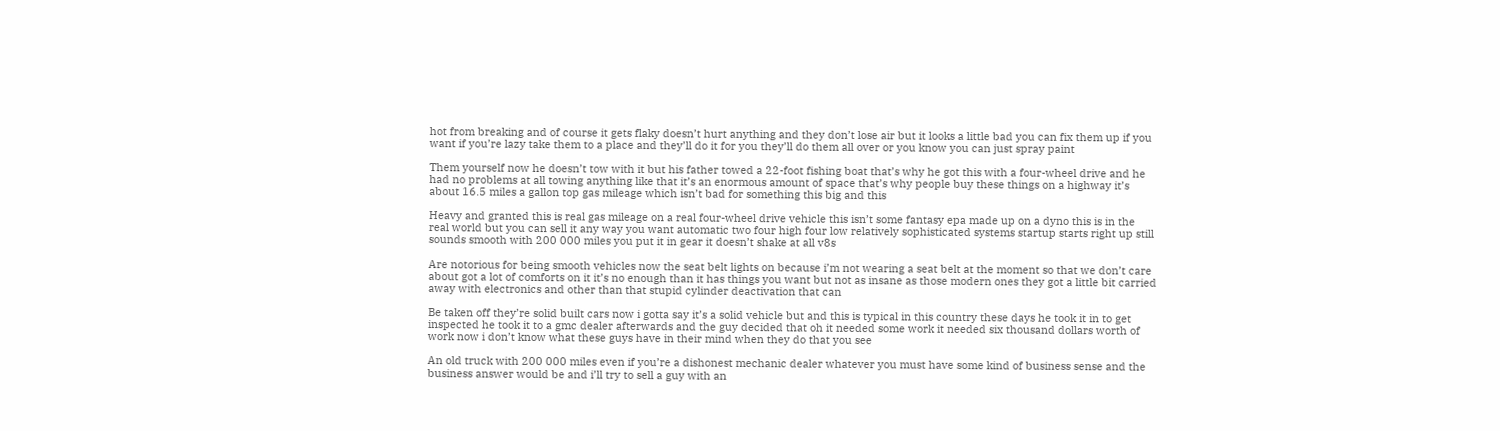hot from breaking and of course it gets flaky doesn’t hurt anything and they don’t lose air but it looks a little bad you can fix them up if you want if you’re lazy take them to a place and they’ll do it for you they’ll do them all over or you know you can just spray paint

Them yourself now he doesn’t tow with it but his father towed a 22-foot fishing boat that’s why he got this with a four-wheel drive and he had no problems at all towing anything like that it’s an enormous amount of space that’s why people buy these things on a highway it’s about 16.5 miles a gallon top gas mileage which isn’t bad for something this big and this

Heavy and granted this is real gas mileage on a real four-wheel drive vehicle this isn’t some fantasy epa made up on a dyno this is in the real world but you can sell it any way you want automatic two four high four low relatively sophisticated systems startup starts right up still sounds smooth with 200 000 miles you put it in gear it doesn’t shake at all v8s

Are notorious for being smooth vehicles now the seat belt lights on because i’m not wearing a seat belt at the moment so that we don’t care about got a lot of comforts on it it’s no enough than it has things you want but not as insane as those modern ones they got a little bit carried away with electronics and other than that stupid cylinder deactivation that can

Be taken off they’re solid built cars now i gotta say it’s a solid vehicle but and this is typical in this country these days he took it in to get inspected he took it to a gmc dealer afterwards and the guy decided that oh it needed some work it needed six thousand dollars worth of work now i don’t know what these guys have in their mind when they do that you see

An old truck with 200 000 miles even if you’re a dishonest mechanic dealer whatever you must have some kind of business sense and the business answer would be and i’ll try to sell a guy with an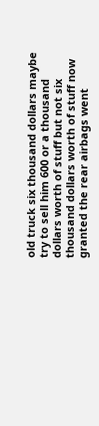old truck six thousand dollars maybe try to sell him 600 or a thousand dollars worth of stuff but not six thousand dollars worth of stuff now granted the rear airbags went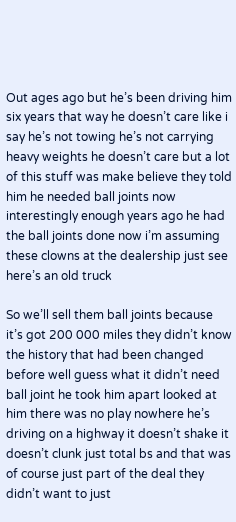Out ages ago but he’s been driving him six years that way he doesn’t care like i say he’s not towing he’s not carrying heavy weights he doesn’t care but a lot of this stuff was make believe they told him he needed ball joints now interestingly enough years ago he had the ball joints done now i’m assuming these clowns at the dealership just see here’s an old truck

So we’ll sell them ball joints because it’s got 200 000 miles they didn’t know the history that had been changed before well guess what it didn’t need ball joint he took him apart looked at him there was no play nowhere he’s driving on a highway it doesn’t shake it doesn’t clunk just total bs and that was of course just part of the deal they didn’t want to just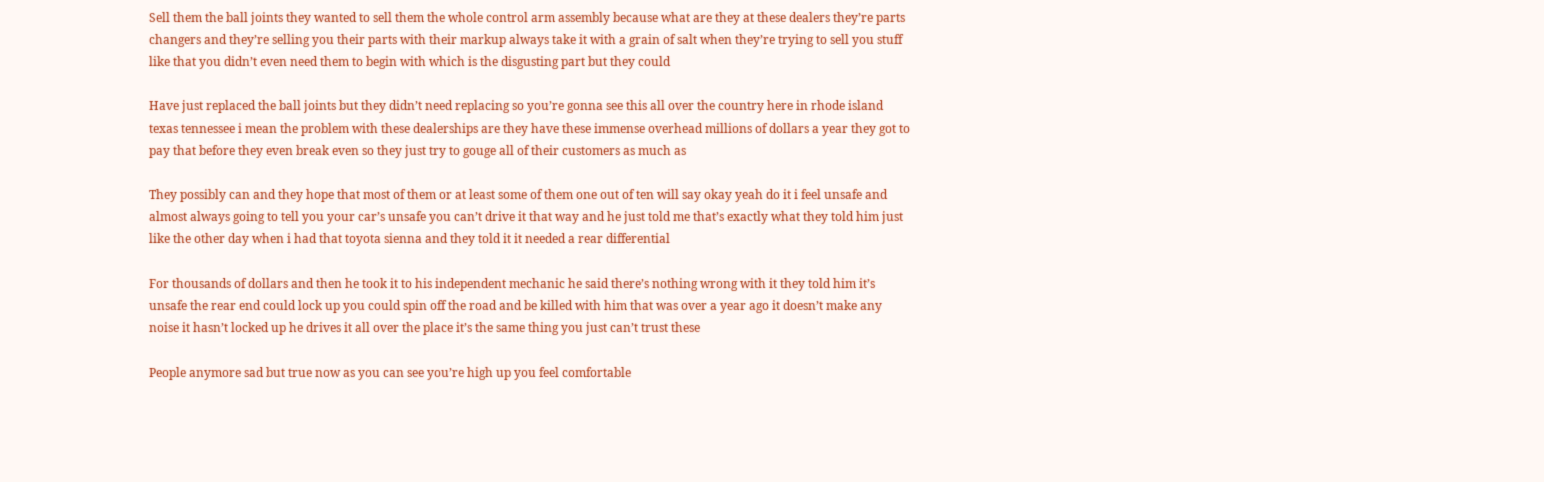Sell them the ball joints they wanted to sell them the whole control arm assembly because what are they at these dealers they’re parts changers and they’re selling you their parts with their markup always take it with a grain of salt when they’re trying to sell you stuff like that you didn’t even need them to begin with which is the disgusting part but they could

Have just replaced the ball joints but they didn’t need replacing so you’re gonna see this all over the country here in rhode island texas tennessee i mean the problem with these dealerships are they have these immense overhead millions of dollars a year they got to pay that before they even break even so they just try to gouge all of their customers as much as

They possibly can and they hope that most of them or at least some of them one out of ten will say okay yeah do it i feel unsafe and almost always going to tell you your car’s unsafe you can’t drive it that way and he just told me that’s exactly what they told him just like the other day when i had that toyota sienna and they told it it needed a rear differential

For thousands of dollars and then he took it to his independent mechanic he said there’s nothing wrong with it they told him it’s unsafe the rear end could lock up you could spin off the road and be killed with him that was over a year ago it doesn’t make any noise it hasn’t locked up he drives it all over the place it’s the same thing you just can’t trust these

People anymore sad but true now as you can see you’re high up you feel comfortable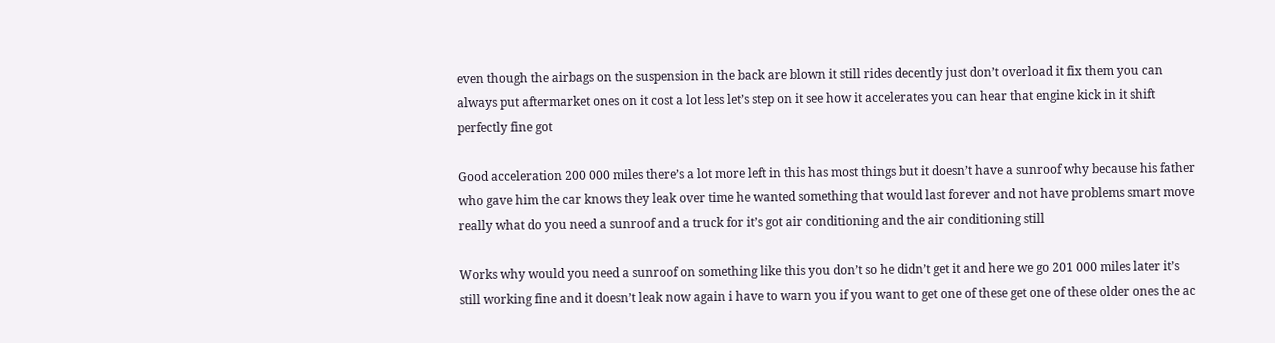even though the airbags on the suspension in the back are blown it still rides decently just don’t overload it fix them you can always put aftermarket ones on it cost a lot less let’s step on it see how it accelerates you can hear that engine kick in it shift perfectly fine got

Good acceleration 200 000 miles there’s a lot more left in this has most things but it doesn’t have a sunroof why because his father who gave him the car knows they leak over time he wanted something that would last forever and not have problems smart move really what do you need a sunroof and a truck for it’s got air conditioning and the air conditioning still

Works why would you need a sunroof on something like this you don’t so he didn’t get it and here we go 201 000 miles later it’s still working fine and it doesn’t leak now again i have to warn you if you want to get one of these get one of these older ones the ac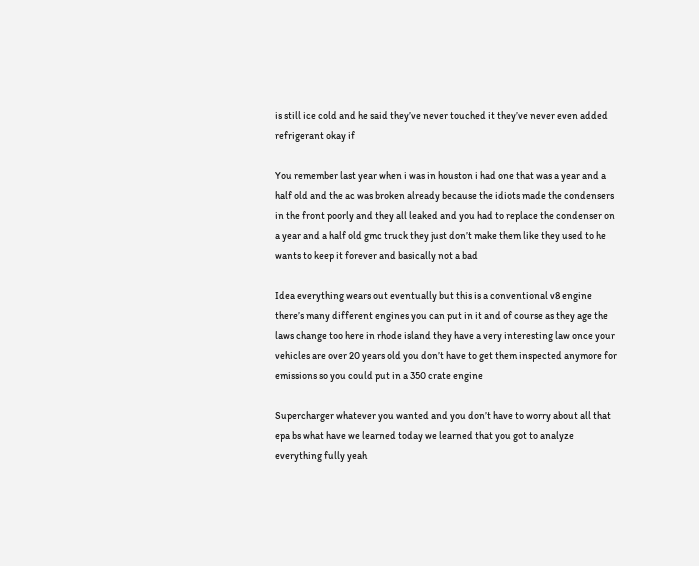is still ice cold and he said they’ve never touched it they’ve never even added refrigerant okay if

You remember last year when i was in houston i had one that was a year and a half old and the ac was broken already because the idiots made the condensers in the front poorly and they all leaked and you had to replace the condenser on a year and a half old gmc truck they just don’t make them like they used to he wants to keep it forever and basically not a bad

Idea everything wears out eventually but this is a conventional v8 engine there’s many different engines you can put in it and of course as they age the laws change too here in rhode island they have a very interesting law once your vehicles are over 20 years old you don’t have to get them inspected anymore for emissions so you could put in a 350 crate engine

Supercharger whatever you wanted and you don’t have to worry about all that epa bs what have we learned today we learned that you got to analyze everything fully yeah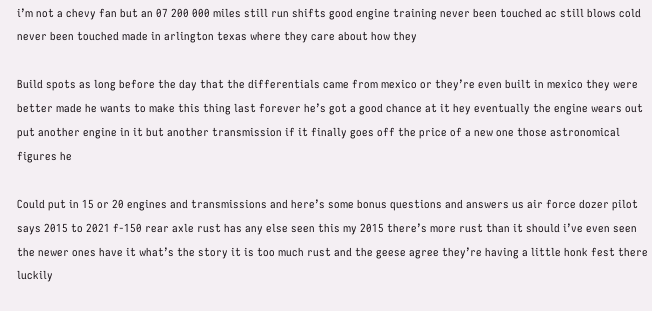i’m not a chevy fan but an 07 200 000 miles still run shifts good engine training never been touched ac still blows cold never been touched made in arlington texas where they care about how they

Build spots as long before the day that the differentials came from mexico or they’re even built in mexico they were better made he wants to make this thing last forever he’s got a good chance at it hey eventually the engine wears out put another engine in it but another transmission if it finally goes off the price of a new one those astronomical figures he

Could put in 15 or 20 engines and transmissions and here’s some bonus questions and answers us air force dozer pilot says 2015 to 2021 f-150 rear axle rust has any else seen this my 2015 there’s more rust than it should i’ve even seen the newer ones have it what’s the story it is too much rust and the geese agree they’re having a little honk fest there luckily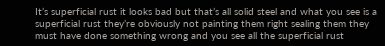It’s superficial rust it looks bad but that’s all solid steel and what you see is a superficial rust they’re obviously not painting them right sealing them they must have done something wrong and you see all the superficial rust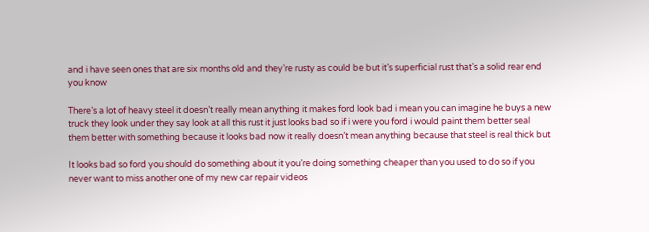and i have seen ones that are six months old and they’re rusty as could be but it’s superficial rust that’s a solid rear end you know

There’s a lot of heavy steel it doesn’t really mean anything it makes ford look bad i mean you can imagine he buys a new truck they look under they say look at all this rust it just looks bad so if i were you ford i would paint them better seal them better with something because it looks bad now it really doesn’t mean anything because that steel is real thick but

It looks bad so ford you should do something about it you’re doing something cheaper than you used to do so if you never want to miss another one of my new car repair videos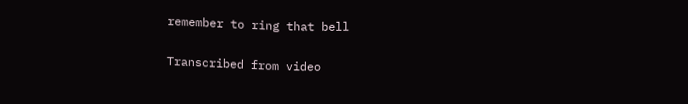remember to ring that bell

Transcribed from video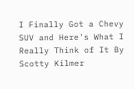I Finally Got a Chevy SUV and Here's What I Really Think of It By Scotty Kilmer